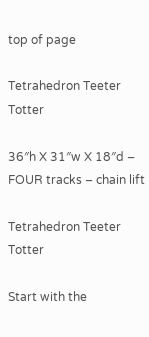top of page

Tetrahedron Teeter Totter

36″h X 31″w X 18″d – FOUR tracks – chain lift

Tetrahedron Teeter Totter

Start with the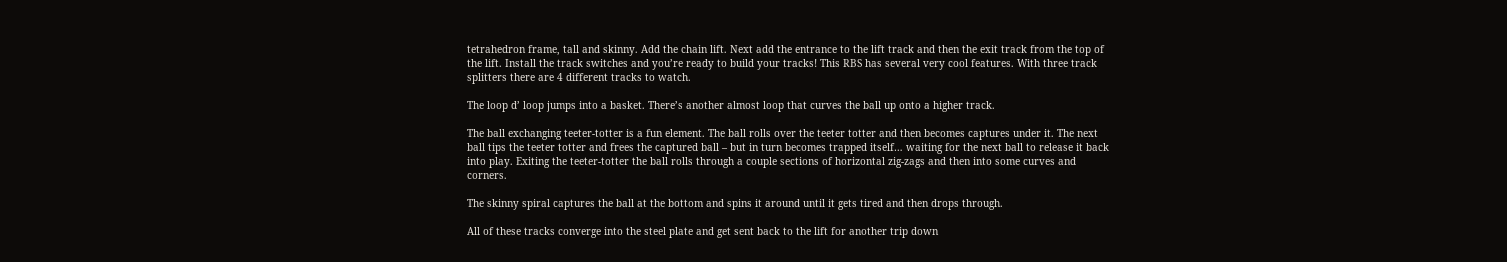tetrahedron frame, tall and skinny. Add the chain lift. Next add the entrance to the lift track and then the exit track from the top of the lift. Install the track switches and you’re ready to build your tracks! This RBS has several very cool features. With three track splitters there are 4 different tracks to watch.

The loop d’ loop jumps into a basket. There’s another almost loop that curves the ball up onto a higher track.

The ball exchanging teeter-totter is a fun element. The ball rolls over the teeter totter and then becomes captures under it. The next ball tips the teeter totter and frees the captured ball – but in turn becomes trapped itself… waiting for the next ball to release it back into play. Exiting the teeter-totter the ball rolls through a couple sections of horizontal zig-zags and then into some curves and corners.

The skinny spiral captures the ball at the bottom and spins it around until it gets tired and then drops through.

All of these tracks converge into the steel plate and get sent back to the lift for another trip down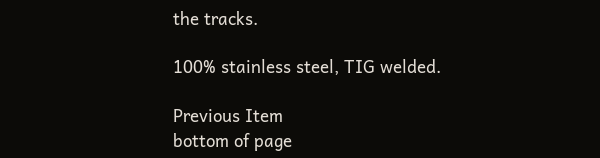the tracks.

100% stainless steel, TIG welded.

Previous Item
bottom of page